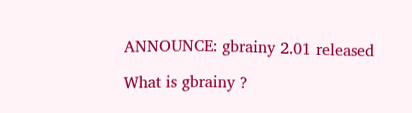ANNOUNCE: gbrainy 2.01 released

What is gbrainy ?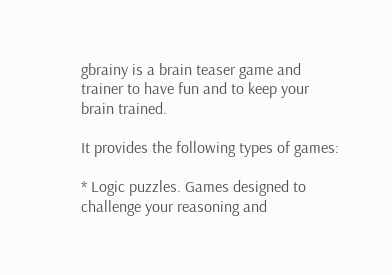gbrainy is a brain teaser game and trainer to have fun and to keep your
brain trained.

It provides the following types of games:

* Logic puzzles. Games designed to challenge your reasoning and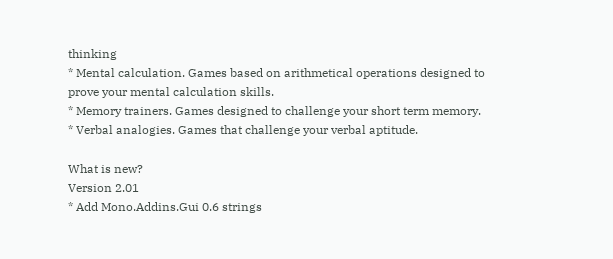thinking
* Mental calculation. Games based on arithmetical operations designed to
prove your mental calculation skills.
* Memory trainers. Games designed to challenge your short term memory.
* Verbal analogies. Games that challenge your verbal aptitude.

What is new?
Version 2.01
* Add Mono.Addins.Gui 0.6 strings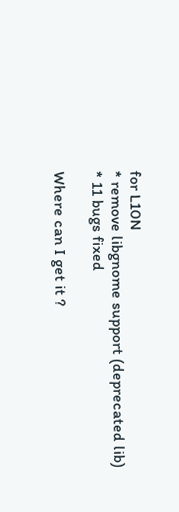for L10N
* remove libgnome support (deprecated lib)
* 11 bugs fixed

Where can I get it ?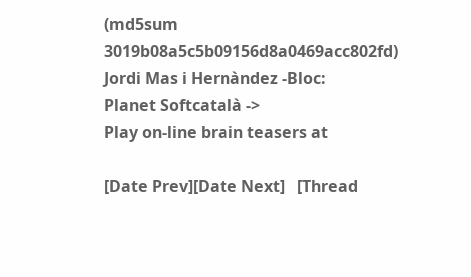(md5sum 3019b08a5c5b09156d8a0469acc802fd)
Jordi Mas i Hernàndez -Bloc:
Planet Softcatalà ->
Play on-line brain teasers at

[Date Prev][Date Next]   [Thread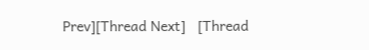Prev][Thread Next]   [Thread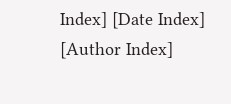Index] [Date Index] [Author Index]